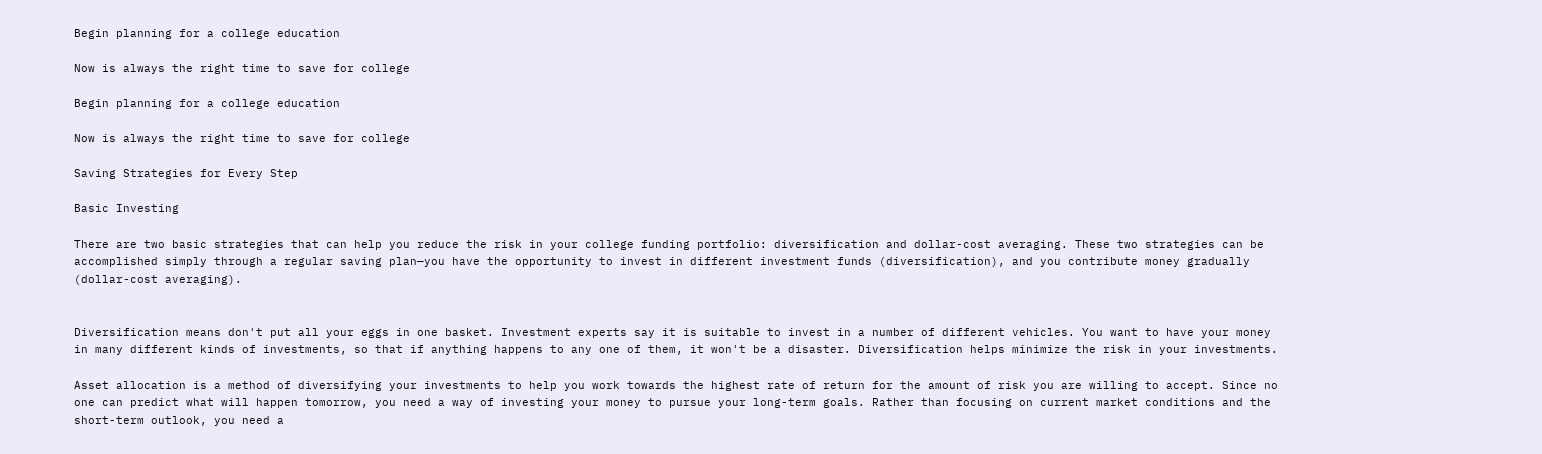Begin planning for a college education

Now is always the right time to save for college

Begin planning for a college education

Now is always the right time to save for college

Saving Strategies for Every Step

Basic Investing

There are two basic strategies that can help you reduce the risk in your college funding portfolio: diversification and dollar-cost averaging. These two strategies can be accomplished simply through a regular saving plan—you have the opportunity to invest in different investment funds (diversification), and you contribute money gradually (dollar-cost averaging).


Diversification means don't put all your eggs in one basket. Investment experts say it is suitable to invest in a number of different vehicles. You want to have your money in many different kinds of investments, so that if anything happens to any one of them, it won't be a disaster. Diversification helps minimize the risk in your investments.

Asset allocation is a method of diversifying your investments to help you work towards the highest rate of return for the amount of risk you are willing to accept. Since no one can predict what will happen tomorrow, you need a way of investing your money to pursue your long-term goals. Rather than focusing on current market conditions and the short-term outlook, you need a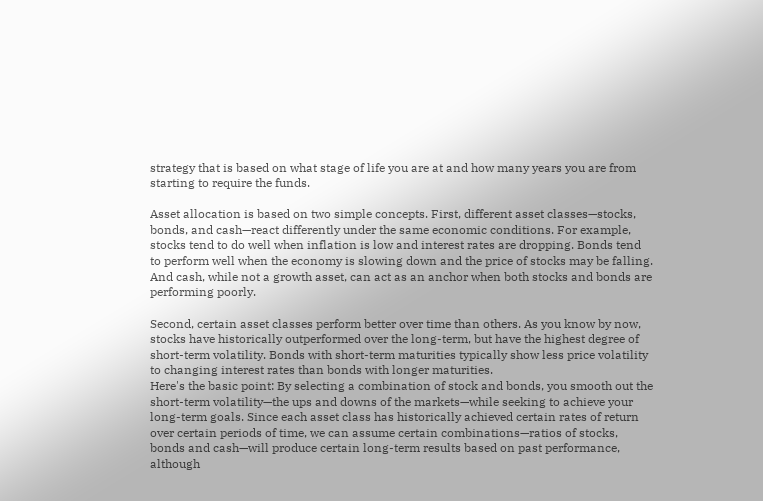strategy that is based on what stage of life you are at and how many years you are from starting to require the funds.

Asset allocation is based on two simple concepts. First, different asset classes—stocks, bonds, and cash—react differently under the same economic conditions. For example, stocks tend to do well when inflation is low and interest rates are dropping. Bonds tend to perform well when the economy is slowing down and the price of stocks may be falling. And cash, while not a growth asset, can act as an anchor when both stocks and bonds are performing poorly.

Second, certain asset classes perform better over time than others. As you know by now, stocks have historically outperformed over the long-term, but have the highest degree of short-term volatility. Bonds with short-term maturities typically show less price volatility to changing interest rates than bonds with longer maturities.
Here's the basic point: By selecting a combination of stock and bonds, you smooth out the short-term volatility—the ups and downs of the markets—while seeking to achieve your long-term goals. Since each asset class has historically achieved certain rates of return over certain periods of time, we can assume certain combinations—ratios of stocks, bonds and cash—will produce certain long-term results based on past performance, although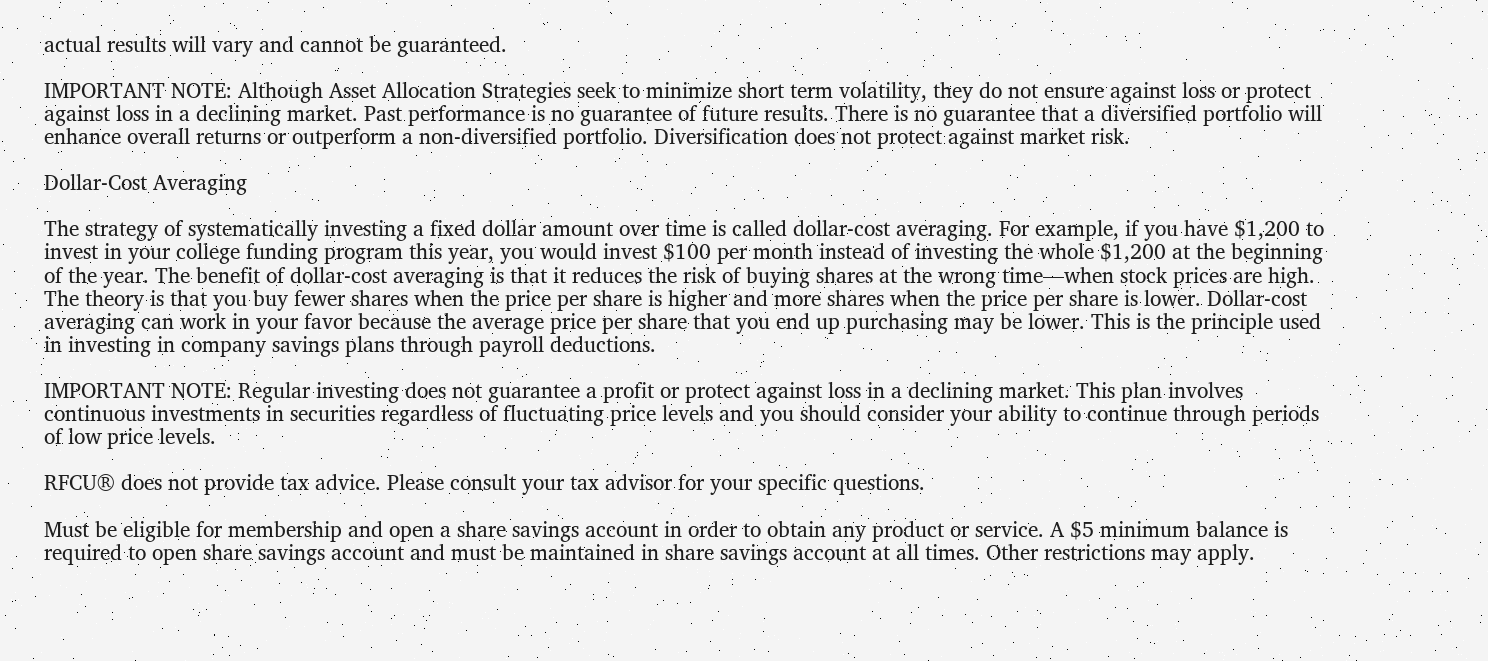actual results will vary and cannot be guaranteed.

IMPORTANT NOTE: Although Asset Allocation Strategies seek to minimize short term volatility, they do not ensure against loss or protect against loss in a declining market. Past performance is no guarantee of future results. There is no guarantee that a diversified portfolio will enhance overall returns or outperform a non-diversified portfolio. Diversification does not protect against market risk.

Dollar-Cost Averaging

The strategy of systematically investing a fixed dollar amount over time is called dollar-cost averaging. For example, if you have $1,200 to invest in your college funding program this year, you would invest $100 per month instead of investing the whole $1,200 at the beginning of the year. The benefit of dollar-cost averaging is that it reduces the risk of buying shares at the wrong time—when stock prices are high. The theory is that you buy fewer shares when the price per share is higher and more shares when the price per share is lower. Dollar-cost averaging can work in your favor because the average price per share that you end up purchasing may be lower. This is the principle used in investing in company savings plans through payroll deductions.

IMPORTANT NOTE: Regular investing does not guarantee a profit or protect against loss in a declining market. This plan involves continuous investments in securities regardless of fluctuating price levels and you should consider your ability to continue through periods of low price levels.

RFCU® does not provide tax advice. Please consult your tax advisor for your specific questions.

Must be eligible for membership and open a share savings account in order to obtain any product or service. A $5 minimum balance is required to open share savings account and must be maintained in share savings account at all times. Other restrictions may apply.